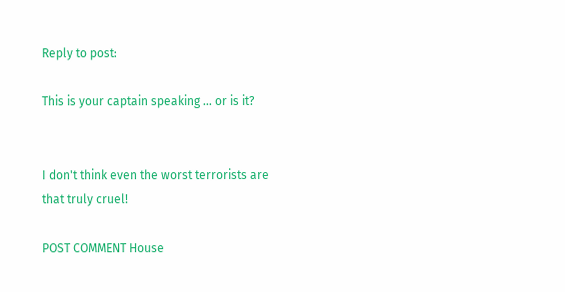Reply to post:

This is your captain speaking ... or is it?


I don't think even the worst terrorists are that truly cruel!

POST COMMENT House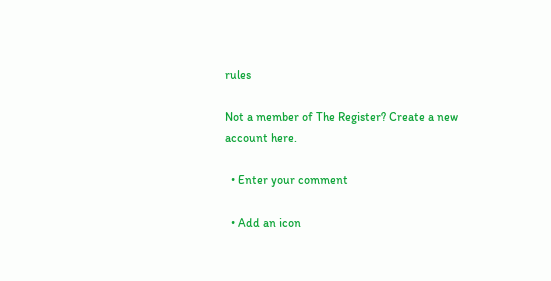rules

Not a member of The Register? Create a new account here.

  • Enter your comment

  • Add an icon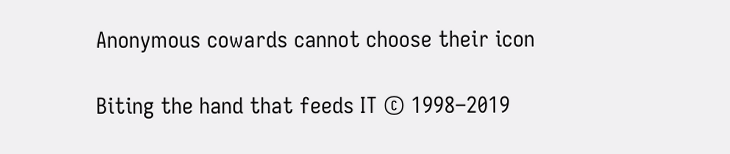Anonymous cowards cannot choose their icon

Biting the hand that feeds IT © 1998–2019